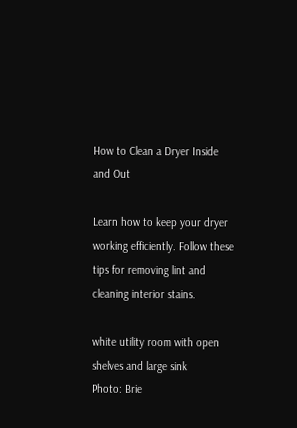How to Clean a Dryer Inside and Out

Learn how to keep your dryer working efficiently. Follow these tips for removing lint and cleaning interior stains.

white utility room with open shelves and large sink
Photo: Brie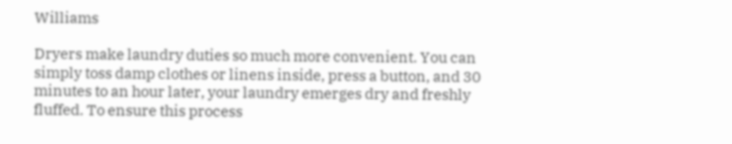Williams

Dryers make laundry duties so much more convenient. You can simply toss damp clothes or linens inside, press a button, and 30 minutes to an hour later, your laundry emerges dry and freshly fluffed. To ensure this process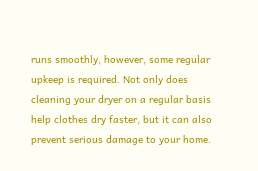runs smoothly, however, some regular upkeep is required. Not only does cleaning your dryer on a regular basis help clothes dry faster, but it can also prevent serious damage to your home.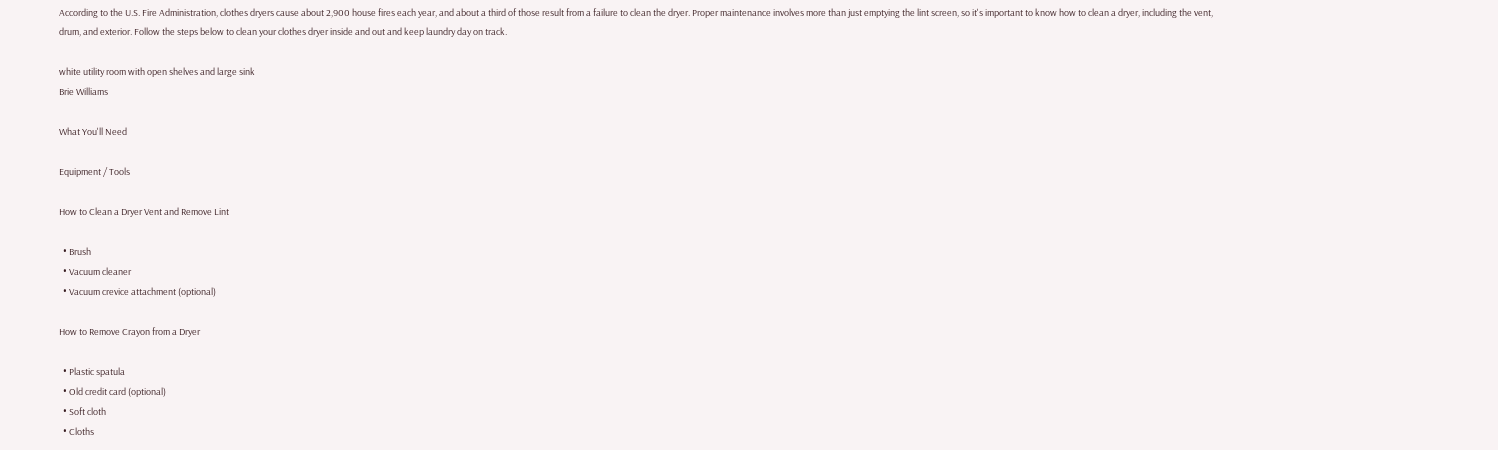According to the U.S. Fire Administration, clothes dryers cause about 2,900 house fires each year, and about a third of those result from a failure to clean the dryer. Proper maintenance involves more than just emptying the lint screen, so it's important to know how to clean a dryer, including the vent, drum, and exterior. Follow the steps below to clean your clothes dryer inside and out and keep laundry day on track.

white utility room with open shelves and large sink
Brie Williams

What You'll Need

Equipment / Tools

How to Clean a Dryer Vent and Remove Lint

  • Brush
  • Vacuum cleaner
  • Vacuum crevice attachment (optional)

How to Remove Crayon from a Dryer

  • Plastic spatula
  • Old credit card (optional)
  • Soft cloth
  • Cloths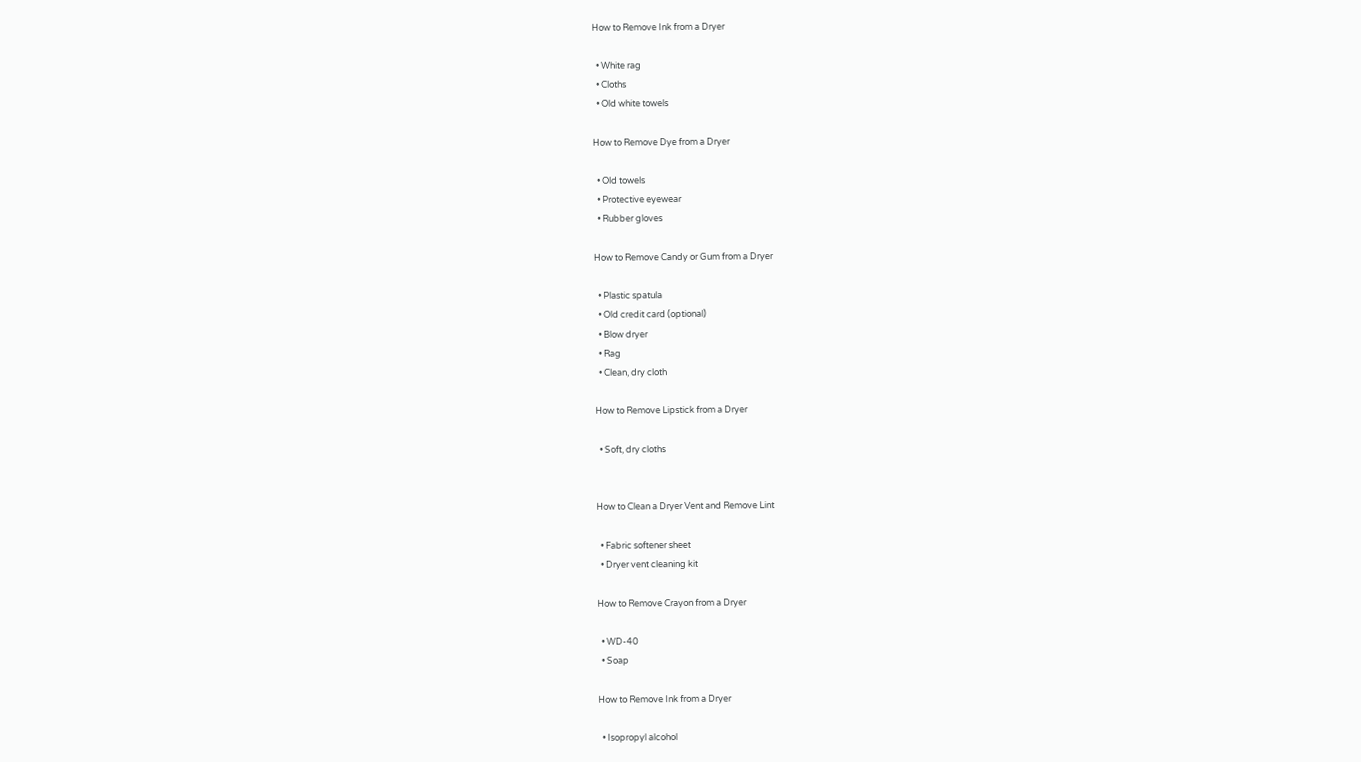How to Remove Ink from a Dryer

  • White rag
  • Cloths
  • Old white towels

How to Remove Dye from a Dryer

  • Old towels
  • Protective eyewear
  • Rubber gloves

How to Remove Candy or Gum from a Dryer

  • Plastic spatula
  • Old credit card (optional)
  • Blow dryer
  • Rag
  • Clean, dry cloth

How to Remove Lipstick from a Dryer

  • Soft, dry cloths


How to Clean a Dryer Vent and Remove Lint

  • Fabric softener sheet
  • Dryer vent cleaning kit

How to Remove Crayon from a Dryer

  • WD-40
  • Soap

How to Remove Ink from a Dryer

  • Isopropyl alcohol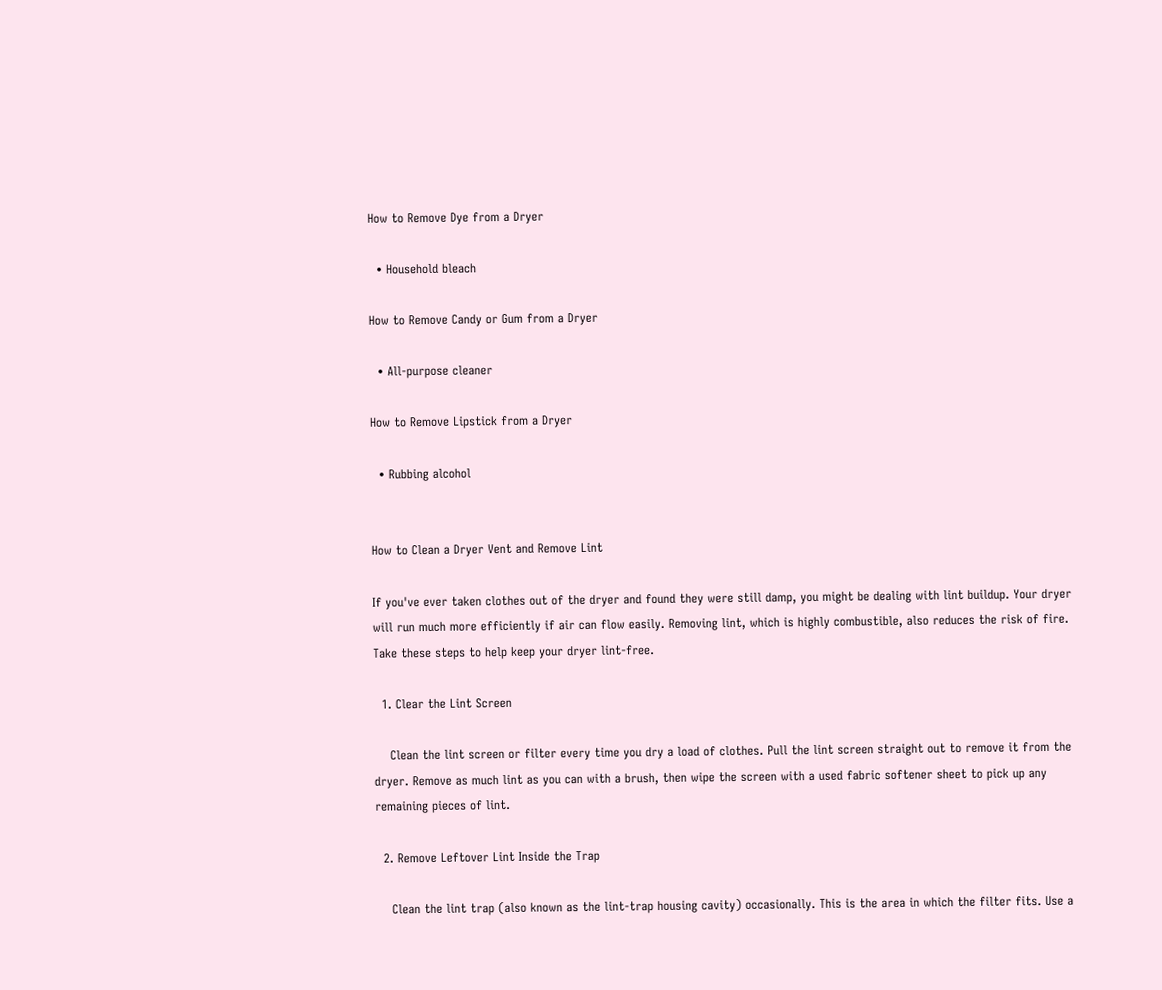How to Remove Dye from a Dryer

  • Household bleach

How to Remove Candy or Gum from a Dryer

  • All-purpose cleaner

How to Remove Lipstick from a Dryer

  • Rubbing alcohol


How to Clean a Dryer Vent and Remove Lint

If you've ever taken clothes out of the dryer and found they were still damp, you might be dealing with lint buildup. Your dryer will run much more efficiently if air can flow easily. Removing lint, which is highly combustible, also reduces the risk of fire. Take these steps to help keep your dryer lint-free.

  1. Clear the Lint Screen

    Clean the lint screen or filter every time you dry a load of clothes. Pull the lint screen straight out to remove it from the dryer. Remove as much lint as you can with a brush, then wipe the screen with a used fabric softener sheet to pick up any remaining pieces of lint.

  2. Remove Leftover Lint Inside the Trap

    Clean the lint trap (also known as the lint-trap housing cavity) occasionally. This is the area in which the filter fits. Use a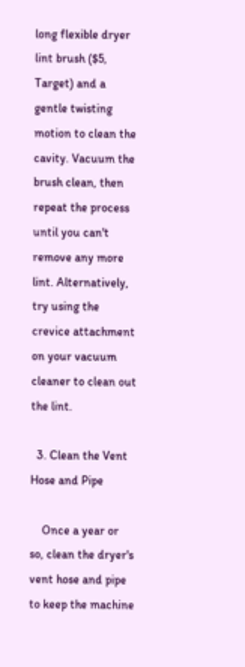long flexible dryer lint brush ($5, Target) and a gentle twisting motion to clean the cavity. Vacuum the brush clean, then repeat the process until you can't remove any more lint. Alternatively, try using the crevice attachment on your vacuum cleaner to clean out the lint.

  3. Clean the Vent Hose and Pipe

    Once a year or so, clean the dryer's vent hose and pipe to keep the machine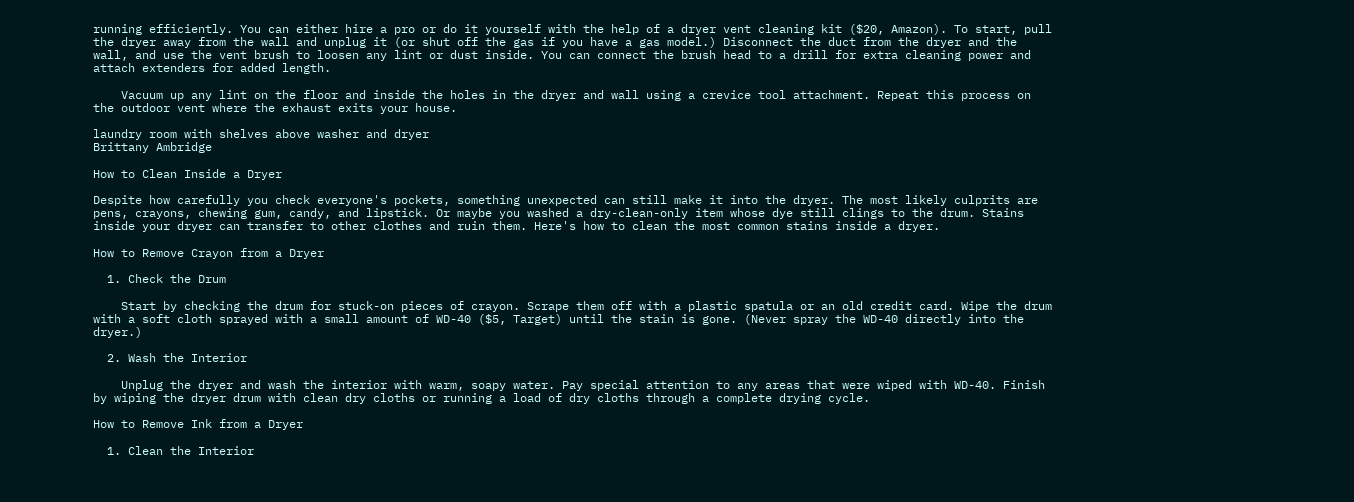running efficiently. You can either hire a pro or do it yourself with the help of a dryer vent cleaning kit ($20, Amazon). To start, pull the dryer away from the wall and unplug it (or shut off the gas if you have a gas model.) Disconnect the duct from the dryer and the wall, and use the vent brush to loosen any lint or dust inside. You can connect the brush head to a drill for extra cleaning power and attach extenders for added length.

    Vacuum up any lint on the floor and inside the holes in the dryer and wall using a crevice tool attachment. Repeat this process on the outdoor vent where the exhaust exits your house.

laundry room with shelves above washer and dryer
Brittany Ambridge

How to Clean Inside a Dryer

Despite how carefully you check everyone's pockets, something unexpected can still make it into the dryer. The most likely culprits are pens, crayons, chewing gum, candy, and lipstick. Or maybe you washed a dry-clean-only item whose dye still clings to the drum. Stains inside your dryer can transfer to other clothes and ruin them. Here's how to clean the most common stains inside a dryer.

How to Remove Crayon from a Dryer

  1. Check the Drum

    Start by checking the drum for stuck-on pieces of crayon. Scrape them off with a plastic spatula or an old credit card. Wipe the drum with a soft cloth sprayed with a small amount of WD-40 ($5, Target) until the stain is gone. (Never spray the WD-40 directly into the dryer.)

  2. Wash the Interior

    Unplug the dryer and wash the interior with warm, soapy water. Pay special attention to any areas that were wiped with WD-40. Finish by wiping the dryer drum with clean dry cloths or running a load of dry cloths through a complete drying cycle.

How to Remove Ink from a Dryer

  1. Clean the Interior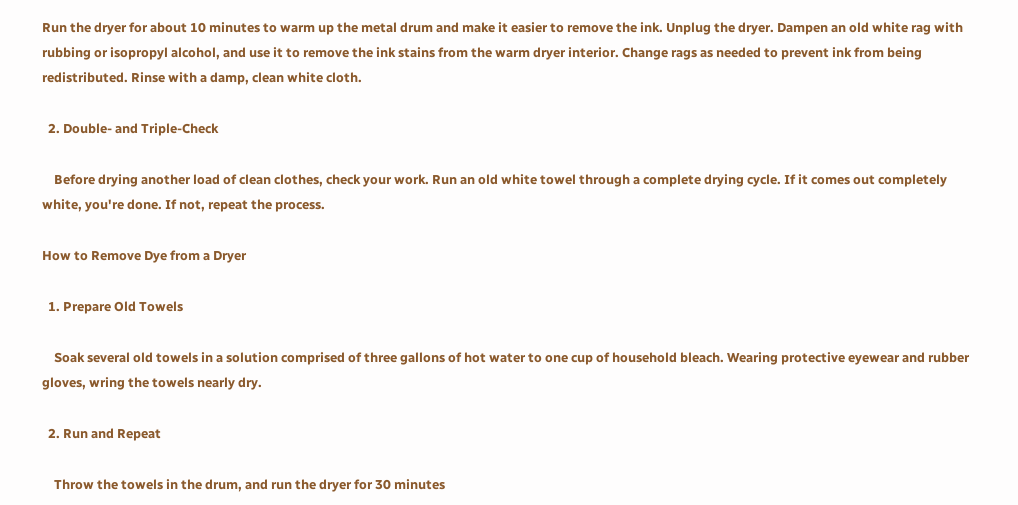Run the dryer for about 10 minutes to warm up the metal drum and make it easier to remove the ink. Unplug the dryer. Dampen an old white rag with rubbing or isopropyl alcohol, and use it to remove the ink stains from the warm dryer interior. Change rags as needed to prevent ink from being redistributed. Rinse with a damp, clean white cloth.

  2. Double- and Triple-Check

    Before drying another load of clean clothes, check your work. Run an old white towel through a complete drying cycle. If it comes out completely white, you're done. If not, repeat the process.

How to Remove Dye from a Dryer

  1. Prepare Old Towels

    Soak several old towels in a solution comprised of three gallons of hot water to one cup of household bleach. Wearing protective eyewear and rubber gloves, wring the towels nearly dry.

  2. Run and Repeat

    Throw the towels in the drum, and run the dryer for 30 minutes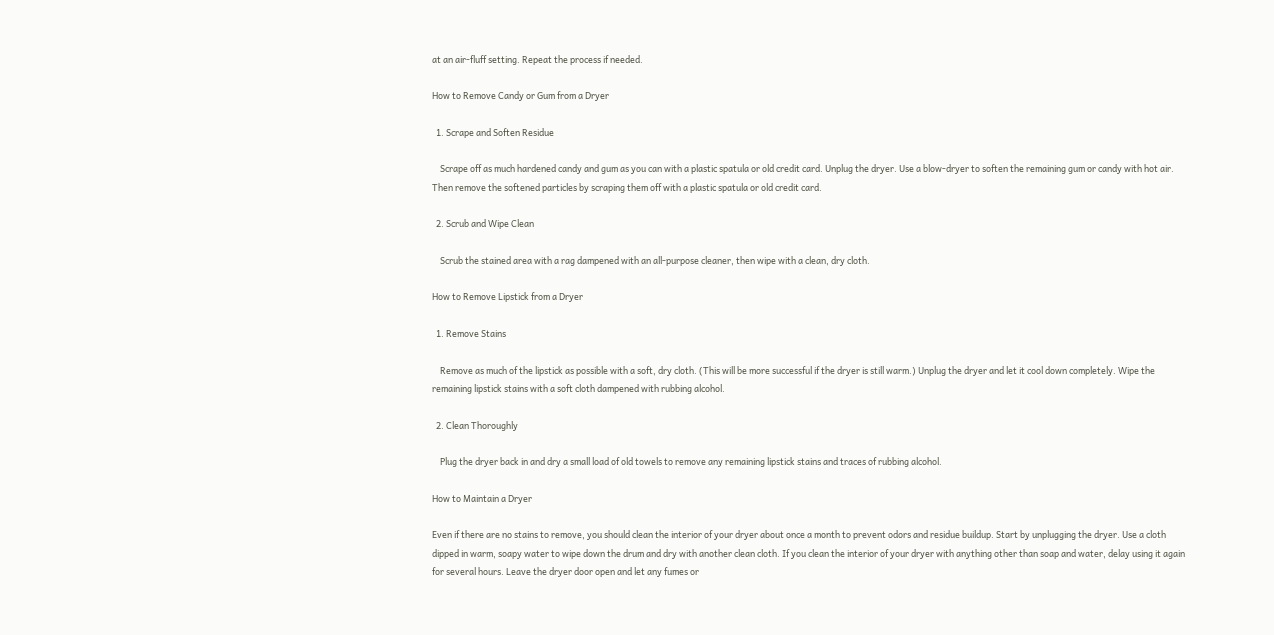at an air-fluff setting. Repeat the process if needed.

How to Remove Candy or Gum from a Dryer

  1. Scrape and Soften Residue

    Scrape off as much hardened candy and gum as you can with a plastic spatula or old credit card. Unplug the dryer. Use a blow-dryer to soften the remaining gum or candy with hot air. Then remove the softened particles by scraping them off with a plastic spatula or old credit card.

  2. Scrub and Wipe Clean

    Scrub the stained area with a rag dampened with an all-purpose cleaner, then wipe with a clean, dry cloth.

How to Remove Lipstick from a Dryer

  1. Remove Stains

    Remove as much of the lipstick as possible with a soft, dry cloth. (This will be more successful if the dryer is still warm.) Unplug the dryer and let it cool down completely. Wipe the remaining lipstick stains with a soft cloth dampened with rubbing alcohol.

  2. Clean Thoroughly

    Plug the dryer back in and dry a small load of old towels to remove any remaining lipstick stains and traces of rubbing alcohol.

How to Maintain a Dryer

Even if there are no stains to remove, you should clean the interior of your dryer about once a month to prevent odors and residue buildup. Start by unplugging the dryer. Use a cloth dipped in warm, soapy water to wipe down the drum and dry with another clean cloth. If you clean the interior of your dryer with anything other than soap and water, delay using it again for several hours. Leave the dryer door open and let any fumes or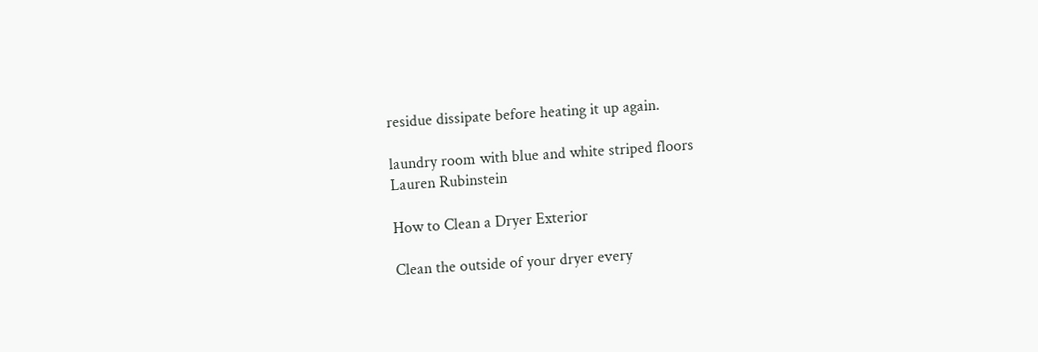residue dissipate before heating it up again.

laundry room with blue and white striped floors
Lauren Rubinstein

How to Clean a Dryer Exterior

Clean the outside of your dryer every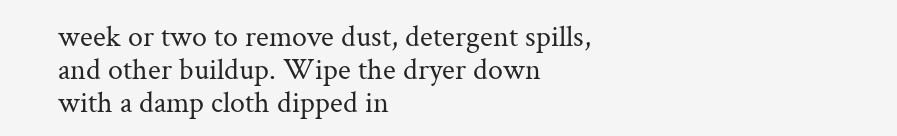week or two to remove dust, detergent spills, and other buildup. Wipe the dryer down with a damp cloth dipped in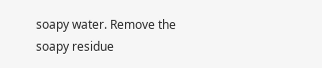soapy water. Remove the soapy residue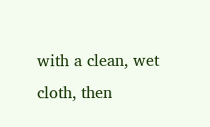with a clean, wet cloth, then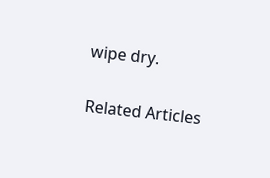wipe dry.

Related Articles